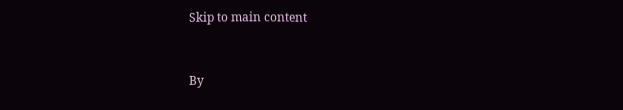Skip to main content


By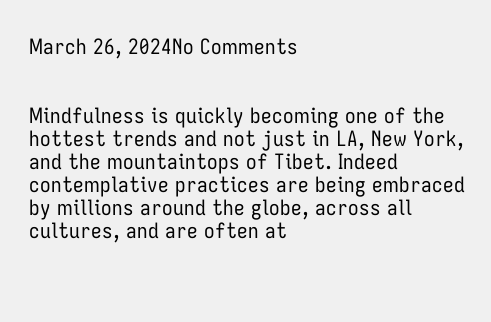March 26, 2024No Comments


Mindfulness is quickly becoming one of the hottest trends and not just in LA, New York, and the mountaintops of Tibet. Indeed contemplative practices are being embraced by millions around the globe, across all cultures, and are often at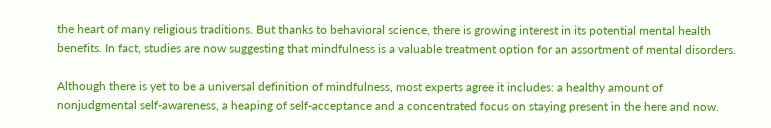the heart of many religious traditions. But thanks to behavioral science, there is growing interest in its potential mental health benefits. In fact, studies are now suggesting that mindfulness is a valuable treatment option for an assortment of mental disorders.

Although there is yet to be a universal definition of mindfulness, most experts agree it includes: a healthy amount of nonjudgmental self-awareness, a heaping of self-acceptance and a concentrated focus on staying present in the here and now.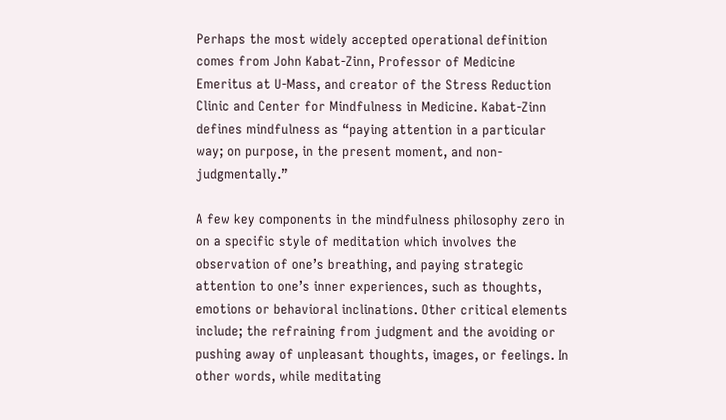Perhaps the most widely accepted operational definition comes from John Kabat-Zinn, Professor of Medicine Emeritus at U-Mass, and creator of the Stress Reduction Clinic and Center for Mindfulness in Medicine. Kabat-Zinn defines mindfulness as “paying attention in a particular way; on purpose, in the present moment, and non-judgmentally.”

A few key components in the mindfulness philosophy zero in on a specific style of meditation which involves the observation of one’s breathing, and paying strategic attention to one’s inner experiences, such as thoughts, emotions or behavioral inclinations. Other critical elements include; the refraining from judgment and the avoiding or pushing away of unpleasant thoughts, images, or feelings. In other words, while meditating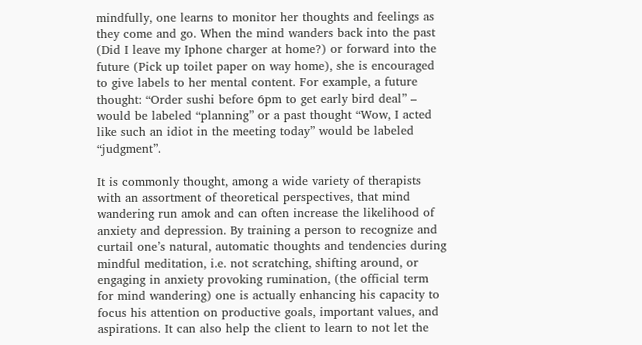mindfully, one learns to monitor her thoughts and feelings as they come and go. When the mind wanders back into the past (Did I leave my Iphone charger at home?) or forward into the future (Pick up toilet paper on way home), she is encouraged to give labels to her mental content. For example, a future thought: “Order sushi before 6pm to get early bird deal” – would be labeled “planning” or a past thought “Wow, I acted like such an idiot in the meeting today” would be labeled “judgment”.

It is commonly thought, among a wide variety of therapists with an assortment of theoretical perspectives, that mind wandering run amok and can often increase the likelihood of anxiety and depression. By training a person to recognize and curtail one’s natural, automatic thoughts and tendencies during mindful meditation, i.e. not scratching, shifting around, or engaging in anxiety provoking rumination, (the official term for mind wandering) one is actually enhancing his capacity to focus his attention on productive goals, important values, and aspirations. It can also help the client to learn to not let the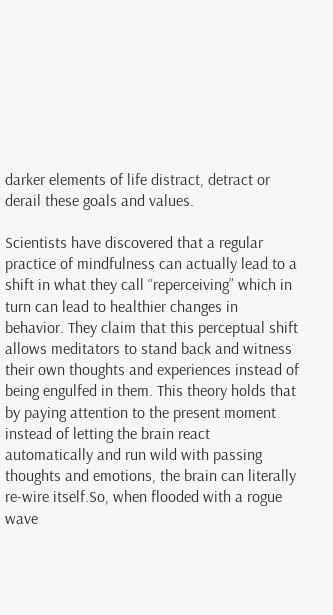darker elements of life distract, detract or derail these goals and values.

Scientists have discovered that a regular practice of mindfulness can actually lead to a shift in what they call “reperceiving” which in turn can lead to healthier changes in behavior. They claim that this perceptual shift allows meditators to stand back and witness their own thoughts and experiences instead of being engulfed in them. This theory holds that by paying attention to the present moment instead of letting the brain react automatically and run wild with passing thoughts and emotions, the brain can literally re-wire itself.So, when flooded with a rogue wave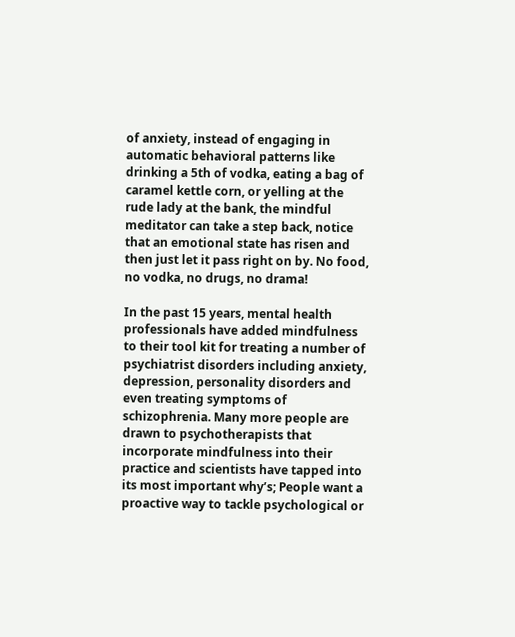of anxiety, instead of engaging in automatic behavioral patterns like drinking a 5th of vodka, eating a bag of caramel kettle corn, or yelling at the rude lady at the bank, the mindful meditator can take a step back, notice that an emotional state has risen and then just let it pass right on by. No food, no vodka, no drugs, no drama!

In the past 15 years, mental health professionals have added mindfulness to their tool kit for treating a number of psychiatrist disorders including anxiety, depression, personality disorders and even treating symptoms of schizophrenia. Many more people are drawn to psychotherapists that incorporate mindfulness into their practice and scientists have tapped into its most important why’s; People want a proactive way to tackle psychological or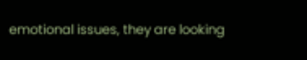emotional issues, they are looking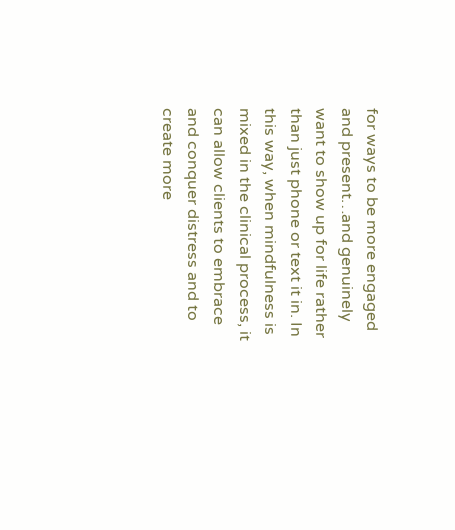for ways to be more engaged and present…and genuinely want to show up for life rather than just phone or text it in. In this way, when mindfulness is mixed in the clinical process, it can allow clients to embrace and conquer distress and to create more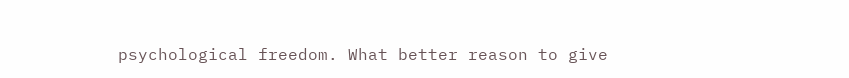psychological freedom. What better reason to give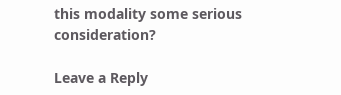this modality some serious consideration?

Leave a Reply